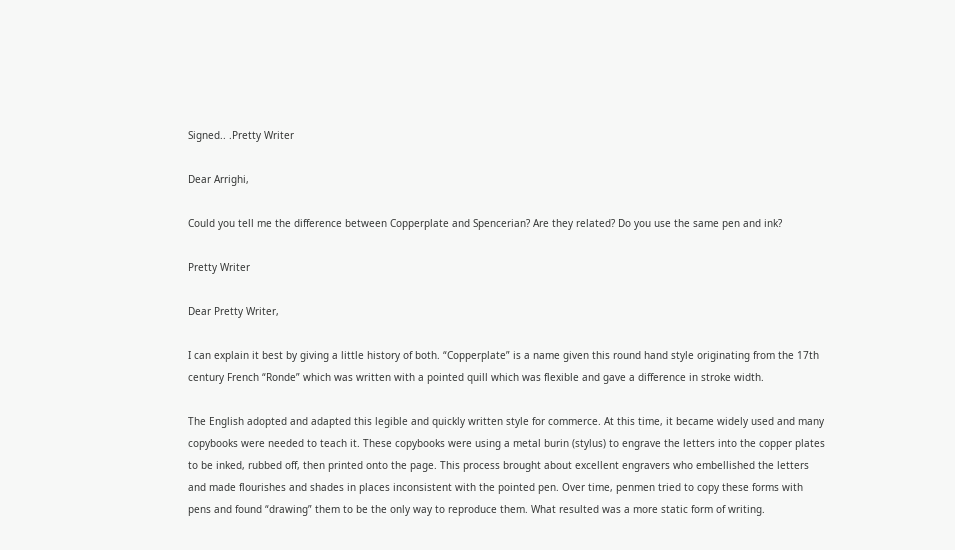Signed.. .Pretty Writer

Dear Arrighi,

Could you tell me the difference between Copperplate and Spencerian? Are they related? Do you use the same pen and ink?

Pretty Writer

Dear Pretty Writer,

I can explain it best by giving a little history of both. “Copperplate” is a name given this round hand style originating from the 17th century French “Ronde” which was written with a pointed quill which was flexible and gave a difference in stroke width.

The English adopted and adapted this legible and quickly written style for commerce. At this time, it became widely used and many copybooks were needed to teach it. These copybooks were using a metal burin (stylus) to engrave the letters into the copper plates to be inked, rubbed off, then printed onto the page. This process brought about excellent engravers who embellished the letters and made flourishes and shades in places inconsistent with the pointed pen. Over time, penmen tried to copy these forms with pens and found “drawing” them to be the only way to reproduce them. What resulted was a more static form of writing.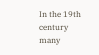In the 19th century many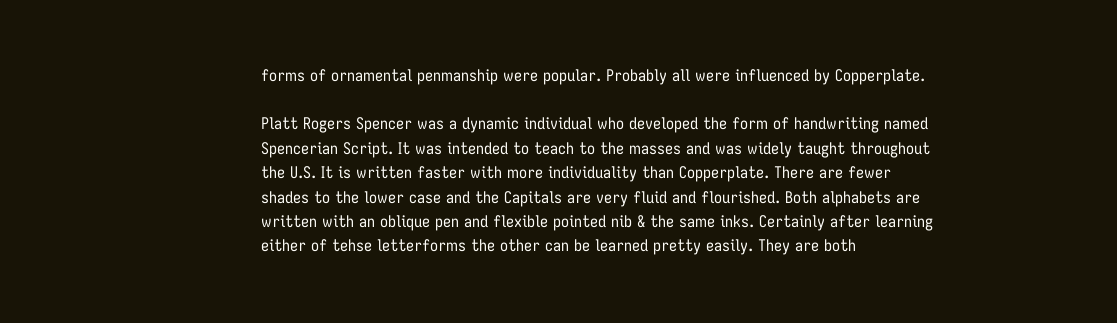forms of ornamental penmanship were popular. Probably all were influenced by Copperplate.

Platt Rogers Spencer was a dynamic individual who developed the form of handwriting named Spencerian Script. It was intended to teach to the masses and was widely taught throughout the U.S. It is written faster with more individuality than Copperplate. There are fewer shades to the lower case and the Capitals are very fluid and flourished. Both alphabets are written with an oblique pen and flexible pointed nib & the same inks. Certainly after learning either of tehse letterforms the other can be learned pretty easily. They are both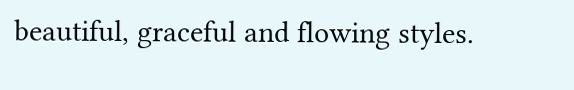beautiful, graceful and flowing styles.